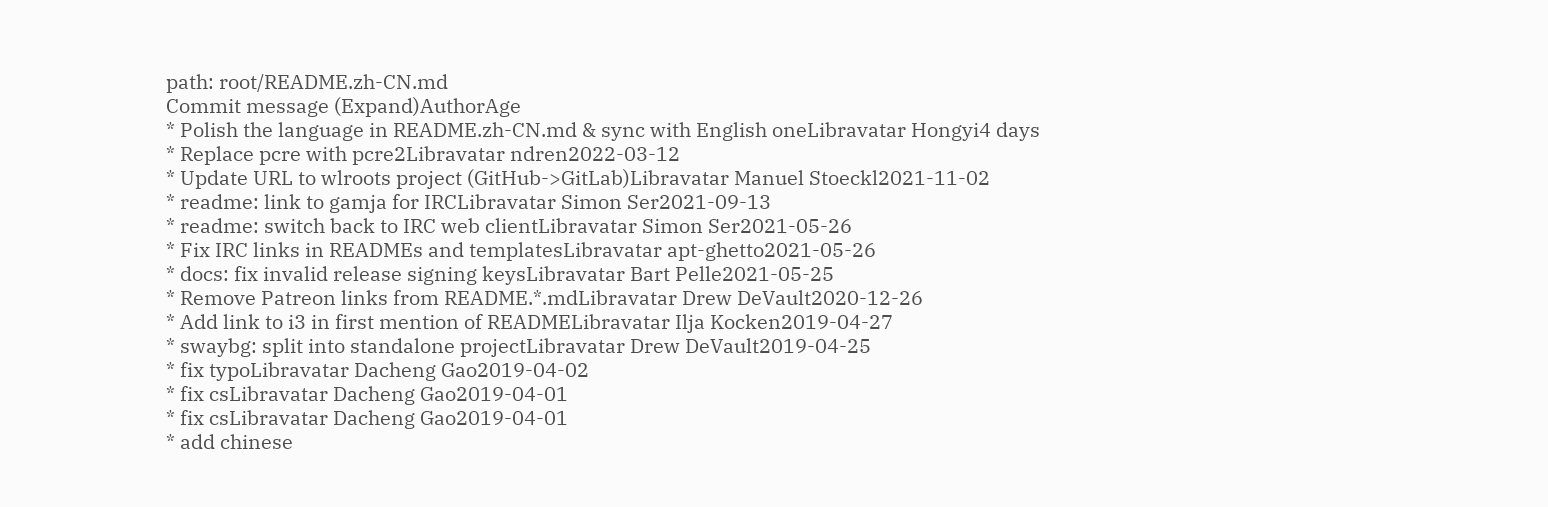path: root/README.zh-CN.md
Commit message (Expand)AuthorAge
* Polish the language in README.zh-CN.md & sync with English oneLibravatar Hongyi4 days
* Replace pcre with pcre2Libravatar ndren2022-03-12
* Update URL to wlroots project (GitHub->GitLab)Libravatar Manuel Stoeckl2021-11-02
* readme: link to gamja for IRCLibravatar Simon Ser2021-09-13
* readme: switch back to IRC web clientLibravatar Simon Ser2021-05-26
* Fix IRC links in READMEs and templatesLibravatar apt-ghetto2021-05-26
* docs: fix invalid release signing keysLibravatar Bart Pelle2021-05-25
* Remove Patreon links from README.*.mdLibravatar Drew DeVault2020-12-26
* Add link to i3 in first mention of READMELibravatar Ilja Kocken2019-04-27
* swaybg: split into standalone projectLibravatar Drew DeVault2019-04-25
* fix typoLibravatar Dacheng Gao2019-04-02
* fix csLibravatar Dacheng Gao2019-04-01
* fix csLibravatar Dacheng Gao2019-04-01
* add chinese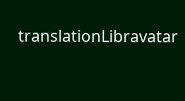translationLibravatar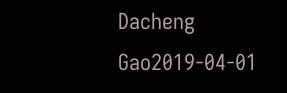Dacheng Gao2019-04-01